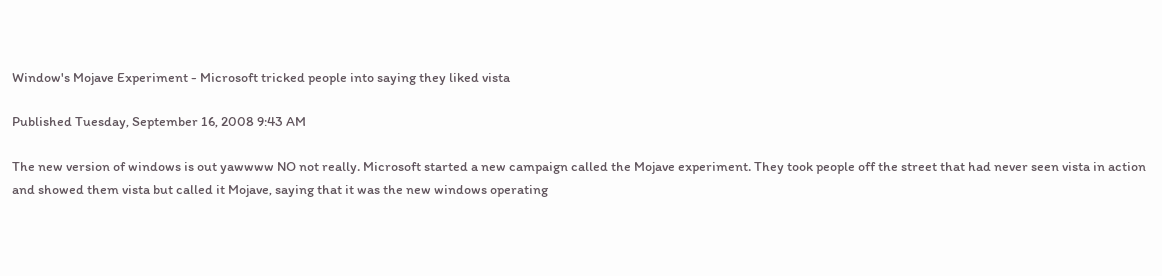Window's Mojave Experiment - Microsoft tricked people into saying they liked vista

Published Tuesday, September 16, 2008 9:43 AM

The new version of windows is out yawwww NO not really. Microsoft started a new campaign called the Mojave experiment. They took people off the street that had never seen vista in action and showed them vista but called it Mojave, saying that it was the new windows operating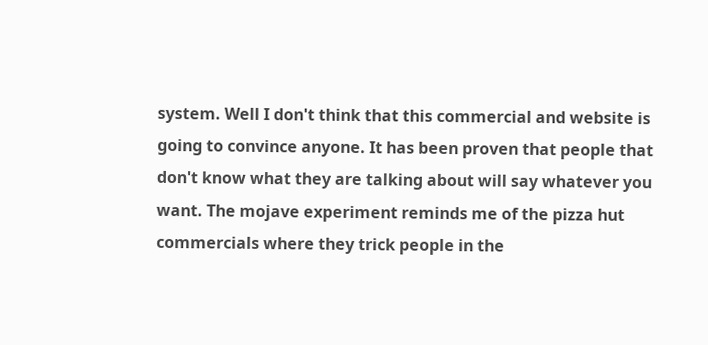system. Well I don't think that this commercial and website is going to convince anyone. It has been proven that people that don't know what they are talking about will say whatever you want. The mojave experiment reminds me of the pizza hut commercials where they trick people in the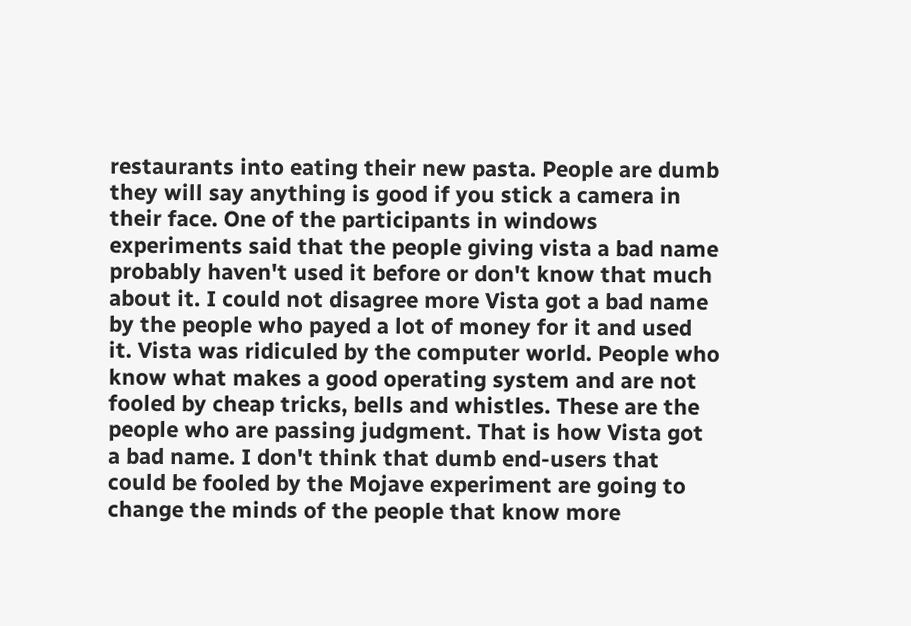restaurants into eating their new pasta. People are dumb they will say anything is good if you stick a camera in their face. One of the participants in windows experiments said that the people giving vista a bad name probably haven't used it before or don't know that much about it. I could not disagree more Vista got a bad name by the people who payed a lot of money for it and used it. Vista was ridiculed by the computer world. People who know what makes a good operating system and are not fooled by cheap tricks, bells and whistles. These are the people who are passing judgment. That is how Vista got a bad name. I don't think that dumb end-users that could be fooled by the Mojave experiment are going to change the minds of the people that know more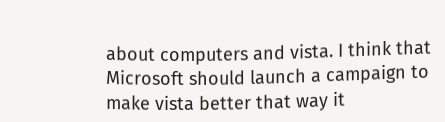about computers and vista. I think that Microsoft should launch a campaign to make vista better that way it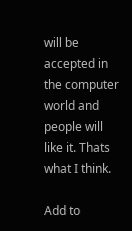will be accepted in the computer world and people will like it. Thats what I think.

Add to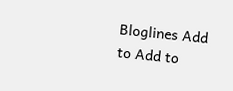Bloglines Add to Add to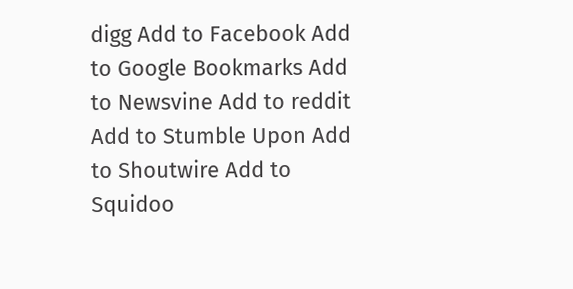digg Add to Facebook Add to Google Bookmarks Add to Newsvine Add to reddit Add to Stumble Upon Add to Shoutwire Add to Squidoo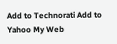Add to Technorati Add to Yahoo My Web